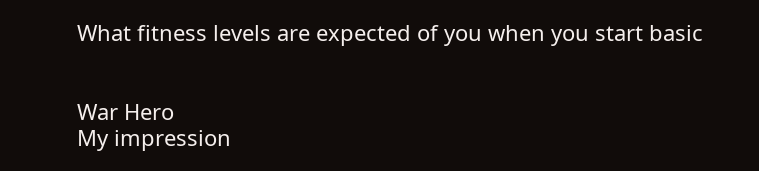What fitness levels are expected of you when you start basic


War Hero
My impression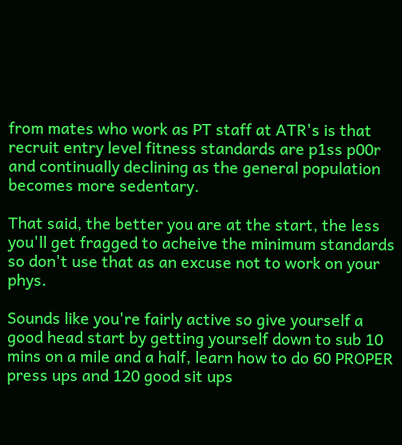from mates who work as PT staff at ATR's is that recruit entry level fitness standards are p1ss p00r and continually declining as the general population becomes more sedentary.

That said, the better you are at the start, the less you'll get fragged to acheive the minimum standards so don't use that as an excuse not to work on your phys.

Sounds like you're fairly active so give yourself a good head start by getting yourself down to sub 10 mins on a mile and a half, learn how to do 60 PROPER press ups and 120 good sit ups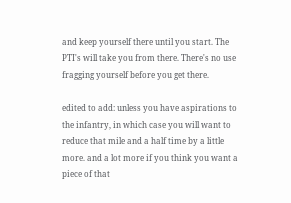and keep yourself there until you start. The PTI's will take you from there. There's no use fragging yourself before you get there.

edited to add: unless you have aspirations to the infantry, in which case you will want to reduce that mile and a half time by a little more. and a lot more if you think you want a piece of that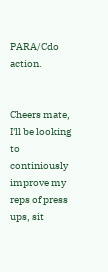PARA/Cdo action.


Cheers mate, I'll be looking to continiously improve my reps of press ups, sit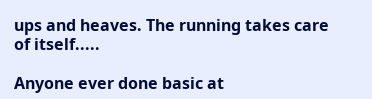ups and heaves. The running takes care of itself.....

Anyone ever done basic at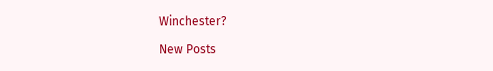Winchester?

New Posts